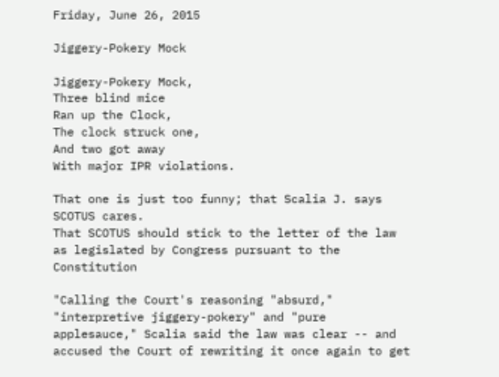Friday, June 26, 2015

Jiggery-Pokery Mock

Jiggery-Pokery Mock,
Three blind mice
Ran up the Clock,
The clock struck one,
And two got away
With major IPR violations.

That one is just too funny; that Scalia J. says SCOTUS cares.
That SCOTUS should stick to the letter of the law as legislated by Congress pursuant to the Constitution

"Calling the Court's reasoning "absurd," "interpretive jiggery-pokery" and "pure applesauce," Scalia said the law was clear -- and accused the Court of rewriting it once again to get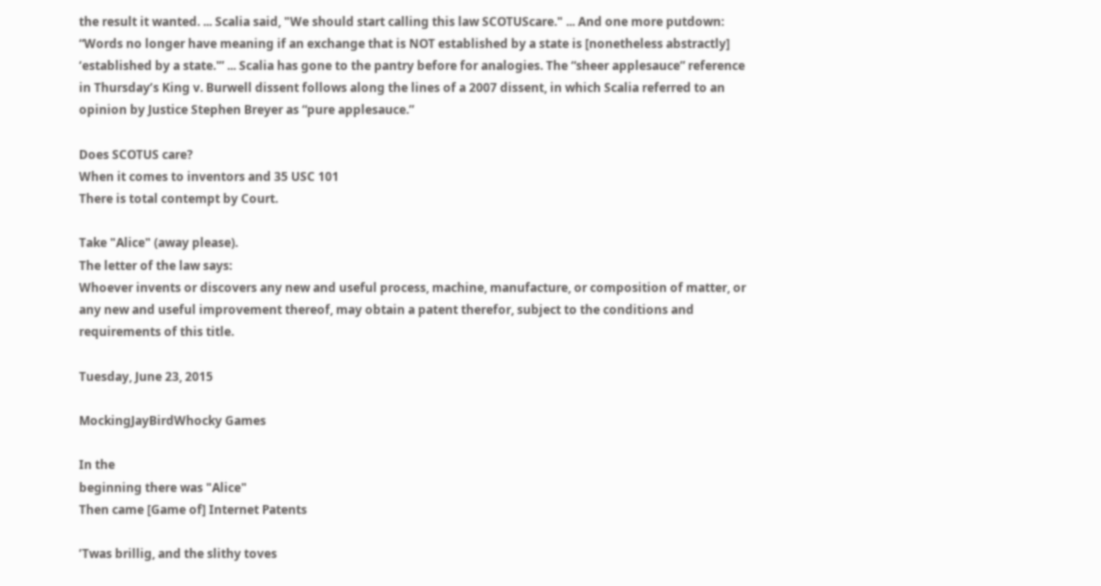the result it wanted. ... Scalia said, "We should start calling this law SCOTUScare." ... And one more putdown: “Words no longer have meaning if an exchange that is NOT established by a state is [nonetheless abstractly] ‘established by a state.'” ... Scalia has gone to the pantry before for analogies. The “sheer applesauce” reference in Thursday’s King v. Burwell dissent follows along the lines of a 2007 dissent, in which Scalia referred to an opinion by Justice Stephen Breyer as “pure applesauce.”

Does SCOTUS care?
When it comes to inventors and 35 USC 101
There is total contempt by Court.

Take "Alice" (away please).
The letter of the law says:
Whoever invents or discovers any new and useful process, machine, manufacture, or composition of matter, or any new and useful improvement thereof, may obtain a patent therefor, subject to the conditions and requirements of this title.

Tuesday, June 23, 2015

MockingJayBirdWhocky Games

In the
beginning there was "Alice"
Then came [Game of] Internet Patents

’Twas brillig, and the slithy toves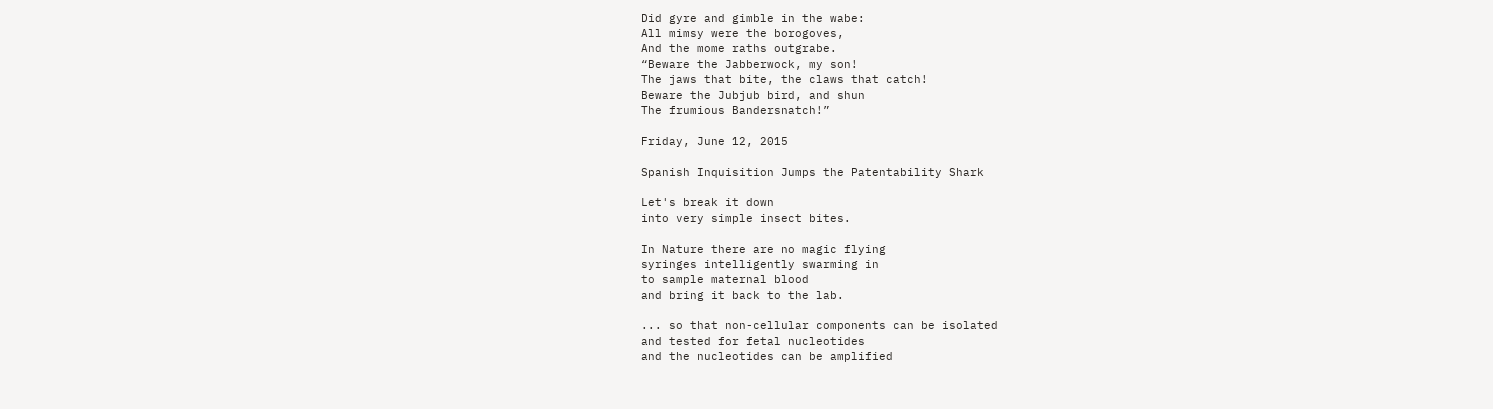Did gyre and gimble in the wabe:
All mimsy were the borogoves,
And the mome raths outgrabe.
“Beware the Jabberwock, my son!
The jaws that bite, the claws that catch!
Beware the Jubjub bird, and shun
The frumious Bandersnatch!”

Friday, June 12, 2015

Spanish Inquisition Jumps the Patentability Shark

Let's break it down
into very simple insect bites.

In Nature there are no magic flying
syringes intelligently swarming in
to sample maternal blood
and bring it back to the lab.

... so that non-cellular components can be isolated
and tested for fetal nucleotides
and the nucleotides can be amplified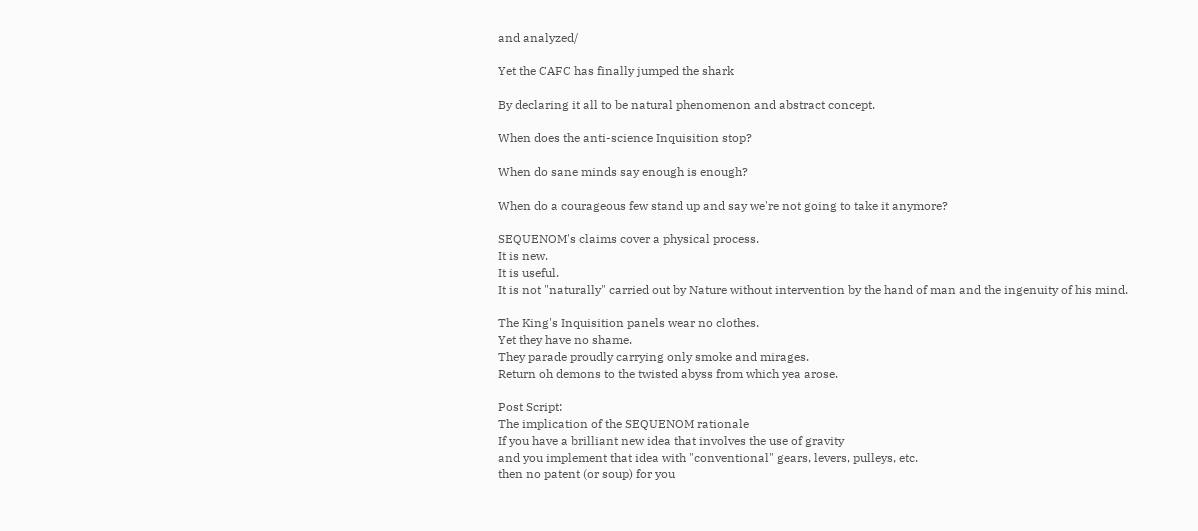and analyzed/

Yet the CAFC has finally jumped the shark

By declaring it all to be natural phenomenon and abstract concept.

When does the anti-science Inquisition stop?

When do sane minds say enough is enough?

When do a courageous few stand up and say we're not going to take it anymore?

SEQUENOM's claims cover a physical process.
It is new.
It is useful.
It is not "naturally" carried out by Nature without intervention by the hand of man and the ingenuity of his mind.

The King's Inquisition panels wear no clothes.
Yet they have no shame.
They parade proudly carrying only smoke and mirages.
Return oh demons to the twisted abyss from which yea arose.

Post Script:
The implication of the SEQUENOM rationale
If you have a brilliant new idea that involves the use of gravity
and you implement that idea with "conventional" gears, levers, pulleys, etc.
then no patent (or soup) for you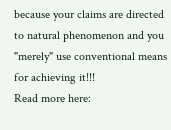because your claims are directed to natural phenomenon and you "merely" use conventional means for achieving it!!!
Read more here: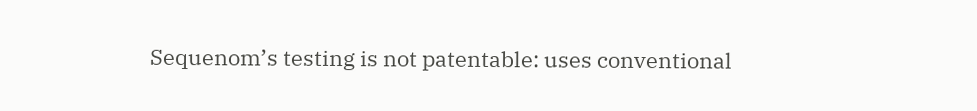Sequenom’s testing is not patentable: uses conventional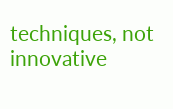techniques, not innovative